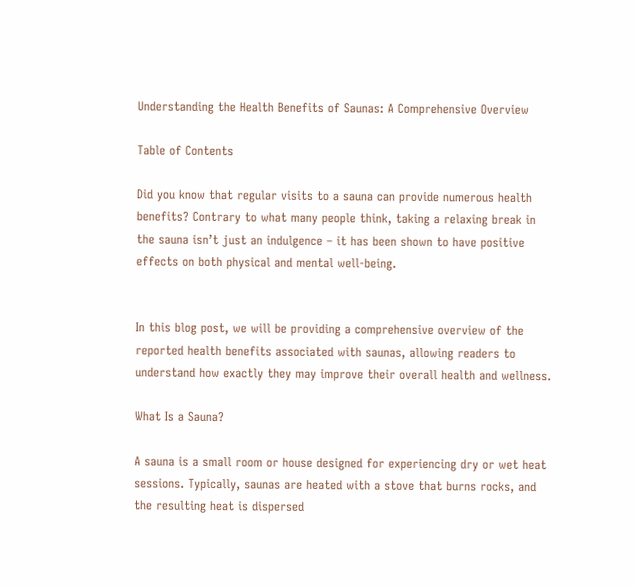Understanding the Health Benefits of Saunas: A Comprehensive Overview

Table of Contents

Did you know that regular visits to a sauna can provide numerous health benefits? Contrary to what many people think, taking a relaxing break in the sauna isn’t just an indulgence – it has been shown to have positive effects on both physical and mental well-being.


In this blog post, we will be providing a comprehensive overview of the reported health benefits associated with saunas, allowing readers to understand how exactly they may improve their overall health and wellness.

What Is a Sauna?

A sauna is a small room or house designed for experiencing dry or wet heat sessions. Typically, saunas are heated with a stove that burns rocks, and the resulting heat is dispersed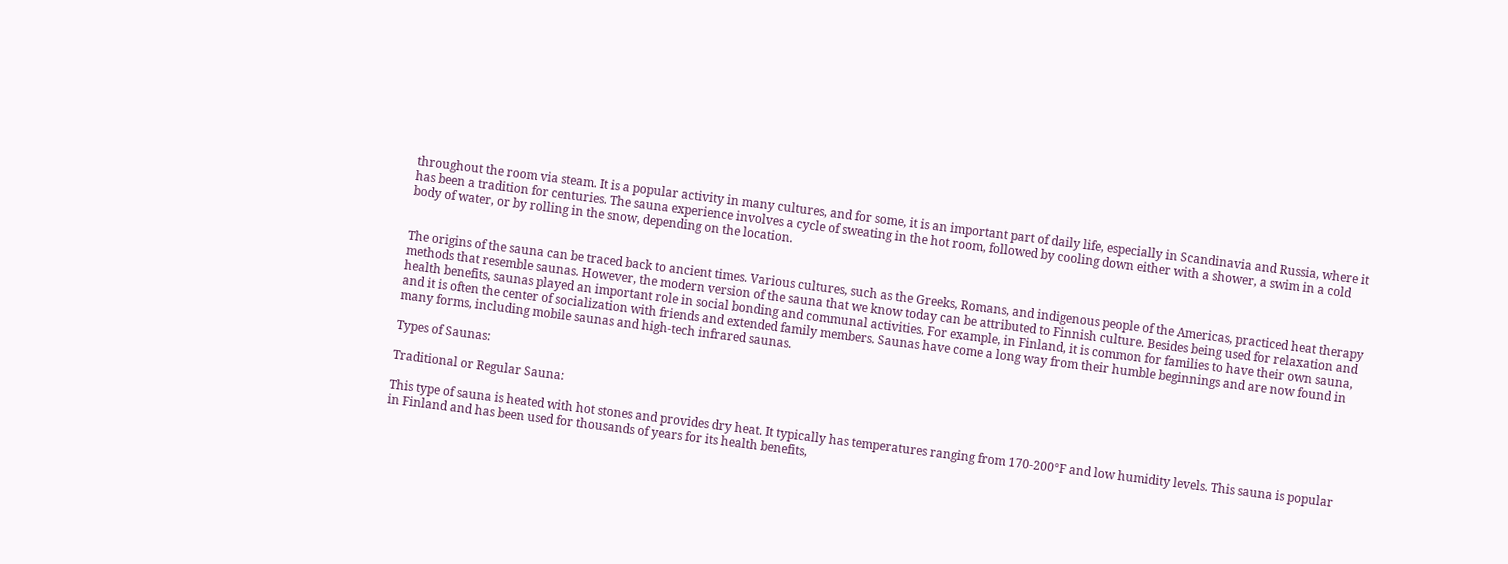throughout the room via steam. It is a popular activity in many cultures, and for some, it is an important part of daily life, especially in Scandinavia and Russia, where it has been a tradition for centuries. The sauna experience involves a cycle of sweating in the hot room, followed by cooling down either with a shower, a swim in a cold body of water, or by rolling in the snow, depending on the location.


The origins of the sauna can be traced back to ancient times. Various cultures, such as the Greeks, Romans, and indigenous people of the Americas, practiced heat therapy methods that resemble saunas. However, the modern version of the sauna that we know today can be attributed to Finnish culture. Besides being used for relaxation and health benefits, saunas played an important role in social bonding and communal activities. For example, in Finland, it is common for families to have their own sauna, and it is often the center of socialization with friends and extended family members. Saunas have come a long way from their humble beginnings and are now found in many forms, including mobile saunas and high-tech infrared saunas.

Types of Saunas:

Traditional or Regular Sauna:

This type of sauna is heated with hot stones and provides dry heat. It typically has temperatures ranging from 170-200°F and low humidity levels. This sauna is popular in Finland and has been used for thousands of years for its health benefits,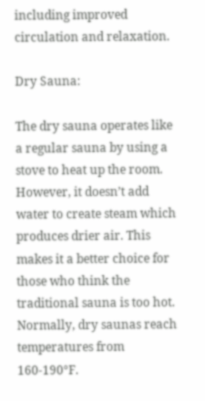including improved circulation and relaxation.

Dry Sauna:

The dry sauna operates like a regular sauna by using a stove to heat up the room. However, it doesn’t add water to create steam which produces drier air. This makes it a better choice for those who think the traditional sauna is too hot. Normally, dry saunas reach temperatures from 160-190°F.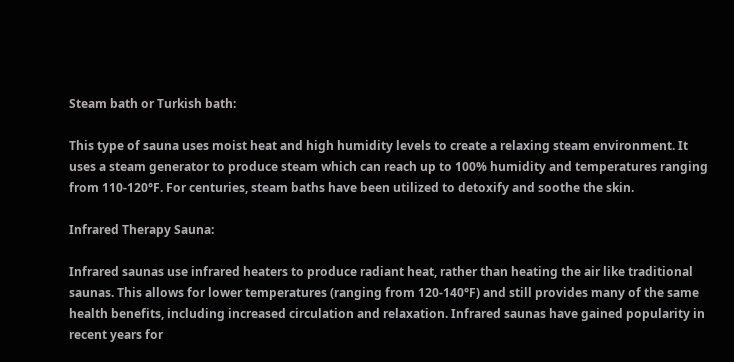Steam bath or Turkish bath:

This type of sauna uses moist heat and high humidity levels to create a relaxing steam environment. It uses a steam generator to produce steam which can reach up to 100% humidity and temperatures ranging from 110-120°F. For centuries, steam baths have been utilized to detoxify and soothe the skin.

Infrared Therapy Sauna:

Infrared saunas use infrared heaters to produce radiant heat, rather than heating the air like traditional saunas. This allows for lower temperatures (ranging from 120-140°F) and still provides many of the same health benefits, including increased circulation and relaxation. Infrared saunas have gained popularity in recent years for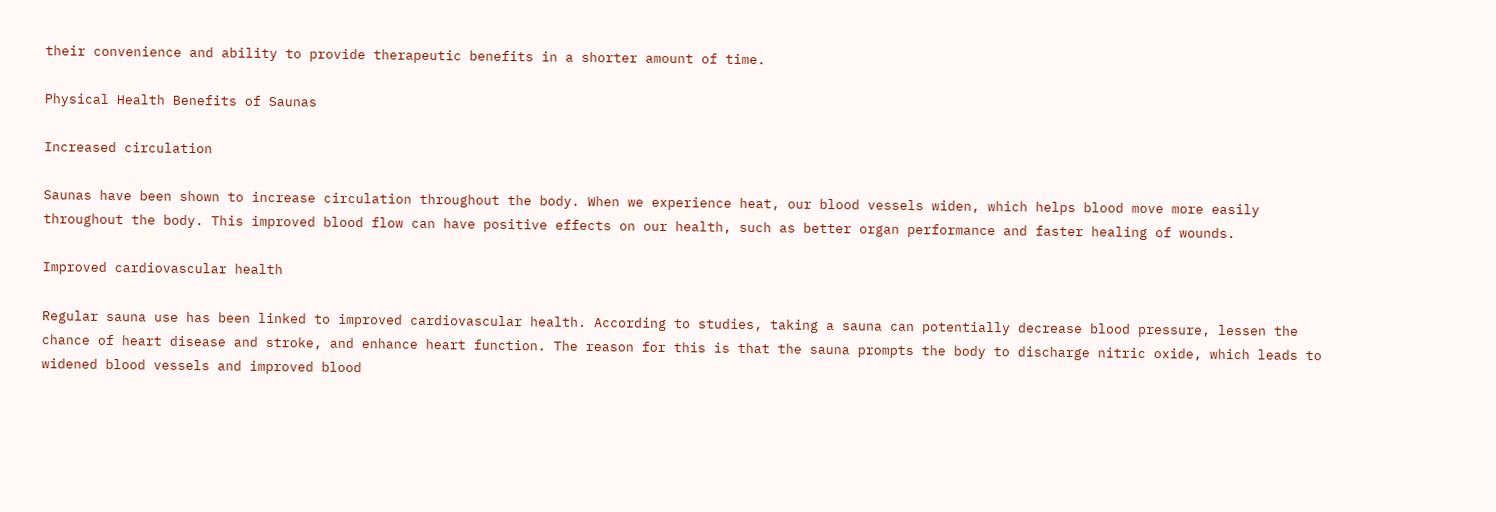their convenience and ability to provide therapeutic benefits in a shorter amount of time.

Physical Health Benefits of Saunas

Increased circulation

Saunas have been shown to increase circulation throughout the body. When we experience heat, our blood vessels widen, which helps blood move more easily throughout the body. This improved blood flow can have positive effects on our health, such as better organ performance and faster healing of wounds.

Improved cardiovascular health

Regular sauna use has been linked to improved cardiovascular health. According to studies, taking a sauna can potentially decrease blood pressure, lessen the chance of heart disease and stroke, and enhance heart function. The reason for this is that the sauna prompts the body to discharge nitric oxide, which leads to widened blood vessels and improved blood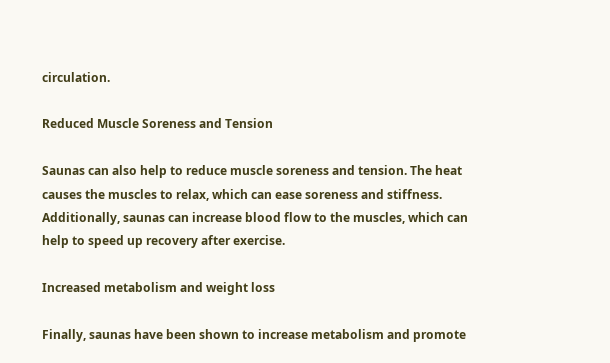circulation.

Reduced Muscle Soreness and Tension

Saunas can also help to reduce muscle soreness and tension. The heat causes the muscles to relax, which can ease soreness and stiffness. Additionally, saunas can increase blood flow to the muscles, which can help to speed up recovery after exercise.

Increased metabolism and weight loss

Finally, saunas have been shown to increase metabolism and promote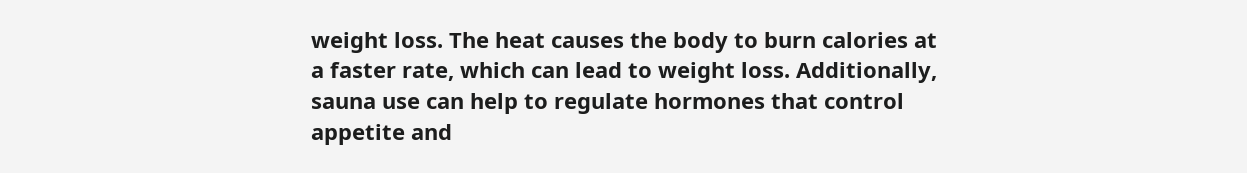weight loss. The heat causes the body to burn calories at a faster rate, which can lead to weight loss. Additionally, sauna use can help to regulate hormones that control appetite and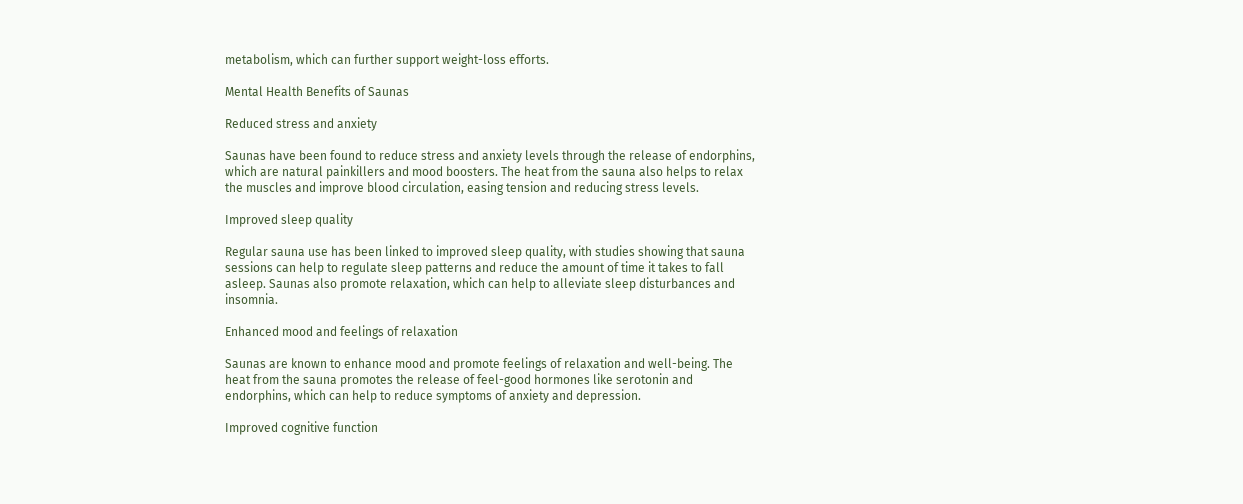metabolism, which can further support weight-loss efforts.

Mental Health Benefits of Saunas

Reduced stress and anxiety

Saunas have been found to reduce stress and anxiety levels through the release of endorphins, which are natural painkillers and mood boosters. The heat from the sauna also helps to relax the muscles and improve blood circulation, easing tension and reducing stress levels.

Improved sleep quality

Regular sauna use has been linked to improved sleep quality, with studies showing that sauna sessions can help to regulate sleep patterns and reduce the amount of time it takes to fall asleep. Saunas also promote relaxation, which can help to alleviate sleep disturbances and insomnia.

Enhanced mood and feelings of relaxation

Saunas are known to enhance mood and promote feelings of relaxation and well-being. The heat from the sauna promotes the release of feel-good hormones like serotonin and endorphins, which can help to reduce symptoms of anxiety and depression.

Improved cognitive function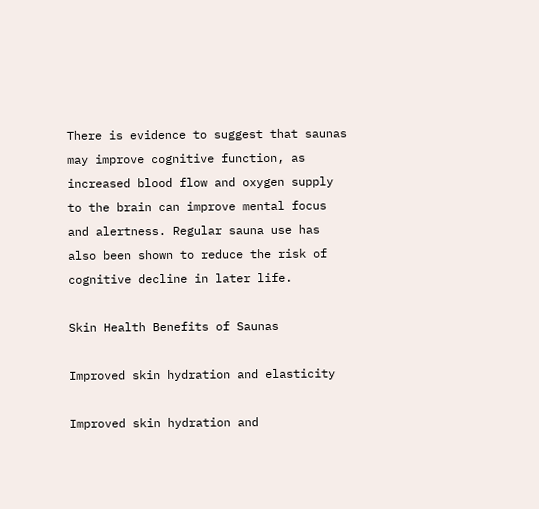There is evidence to suggest that saunas may improve cognitive function, as increased blood flow and oxygen supply to the brain can improve mental focus and alertness. Regular sauna use has also been shown to reduce the risk of cognitive decline in later life.

Skin Health Benefits of Saunas

Improved skin hydration and elasticity

Improved skin hydration and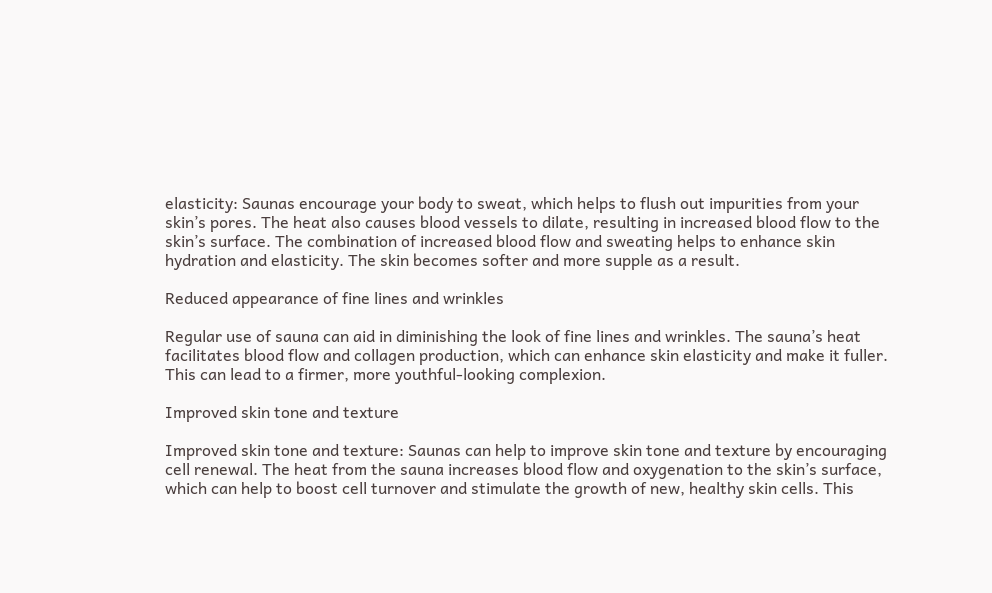elasticity: Saunas encourage your body to sweat, which helps to flush out impurities from your skin’s pores. The heat also causes blood vessels to dilate, resulting in increased blood flow to the skin’s surface. The combination of increased blood flow and sweating helps to enhance skin hydration and elasticity. The skin becomes softer and more supple as a result.

Reduced appearance of fine lines and wrinkles

Regular use of sauna can aid in diminishing the look of fine lines and wrinkles. The sauna’s heat facilitates blood flow and collagen production, which can enhance skin elasticity and make it fuller. This can lead to a firmer, more youthful-looking complexion.

Improved skin tone and texture

Improved skin tone and texture: Saunas can help to improve skin tone and texture by encouraging cell renewal. The heat from the sauna increases blood flow and oxygenation to the skin’s surface, which can help to boost cell turnover and stimulate the growth of new, healthy skin cells. This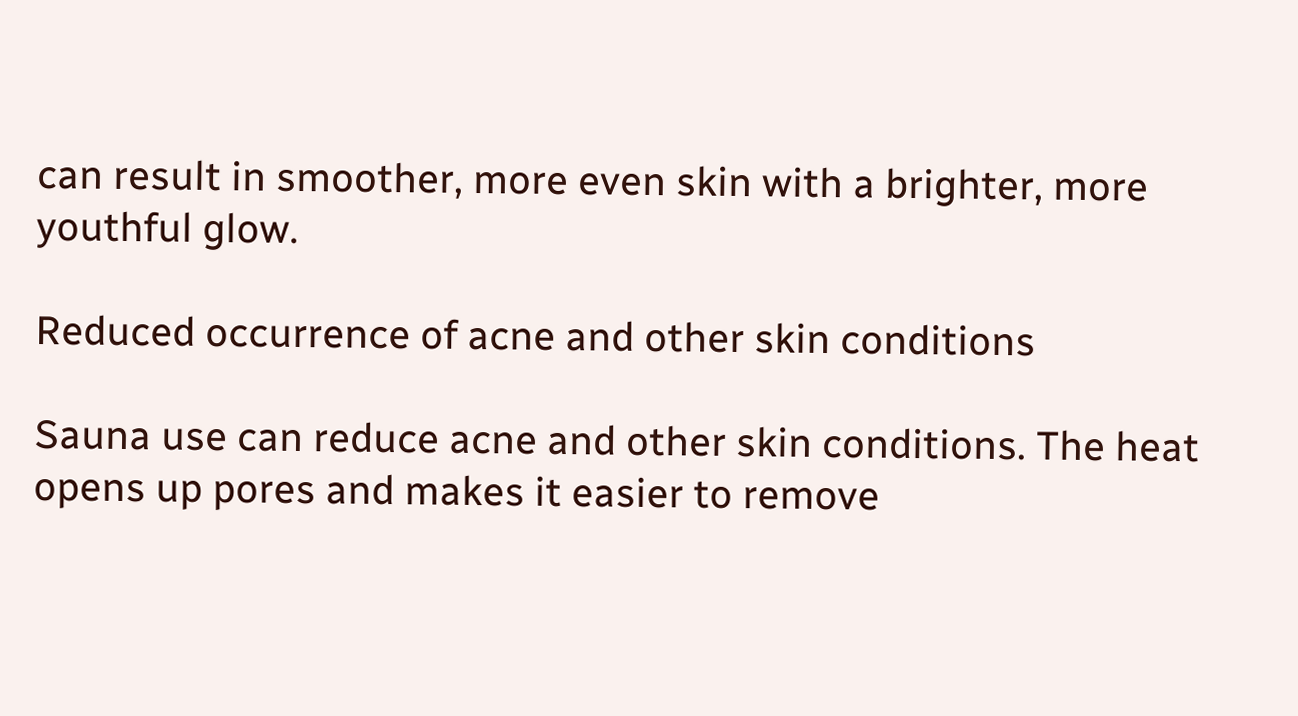can result in smoother, more even skin with a brighter, more youthful glow.

Reduced occurrence of acne and other skin conditions

Sauna use can reduce acne and other skin conditions. The heat opens up pores and makes it easier to remove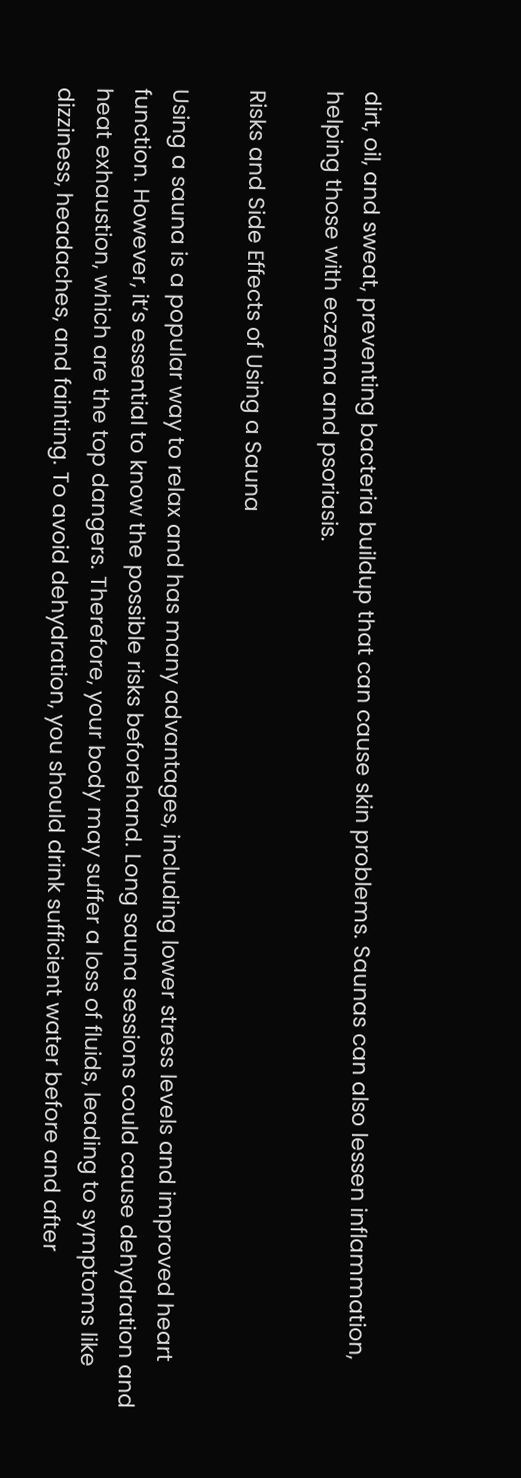dirt, oil, and sweat, preventing bacteria buildup that can cause skin problems. Saunas can also lessen inflammation, helping those with eczema and psoriasis.

Risks and Side Effects of Using a Sauna

Using a sauna is a popular way to relax and has many advantages, including lower stress levels and improved heart function. However, it’s essential to know the possible risks beforehand. Long sauna sessions could cause dehydration and heat exhaustion, which are the top dangers. Therefore, your body may suffer a loss of fluids, leading to symptoms like dizziness, headaches, and fainting. To avoid dehydration, you should drink sufficient water before and after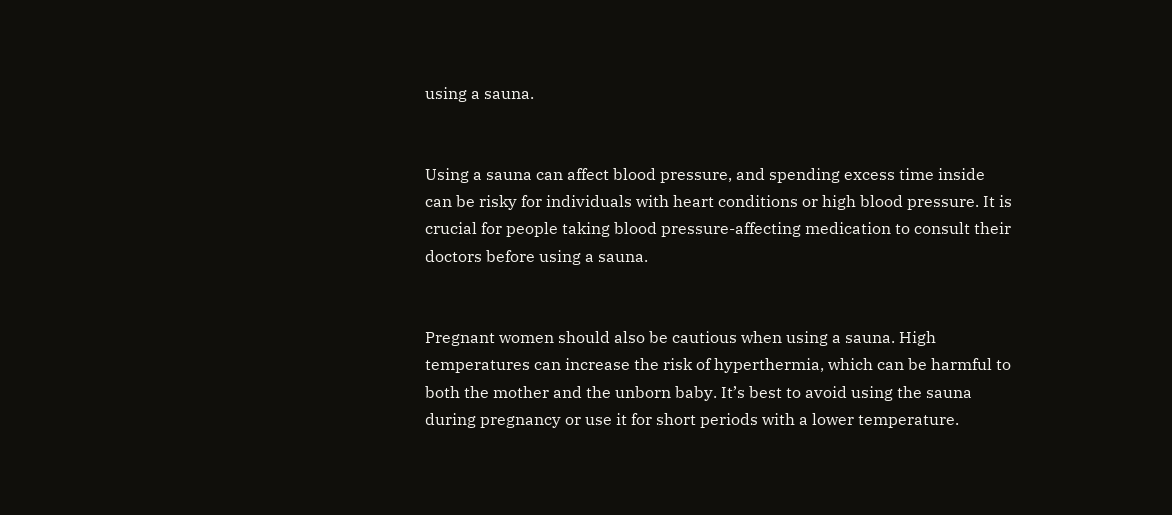using a sauna.


Using a sauna can affect blood pressure, and spending excess time inside can be risky for individuals with heart conditions or high blood pressure. It is crucial for people taking blood pressure-affecting medication to consult their doctors before using a sauna.


Pregnant women should also be cautious when using a sauna. High temperatures can increase the risk of hyperthermia, which can be harmful to both the mother and the unborn baby. It’s best to avoid using the sauna during pregnancy or use it for short periods with a lower temperature.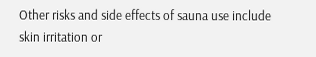Other risks and side effects of sauna use include skin irritation or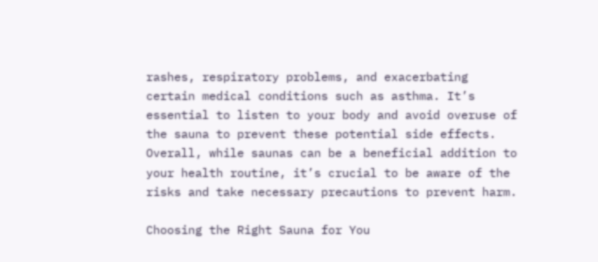rashes, respiratory problems, and exacerbating certain medical conditions such as asthma. It’s essential to listen to your body and avoid overuse of the sauna to prevent these potential side effects. Overall, while saunas can be a beneficial addition to your health routine, it’s crucial to be aware of the risks and take necessary precautions to prevent harm.

Choosing the Right Sauna for You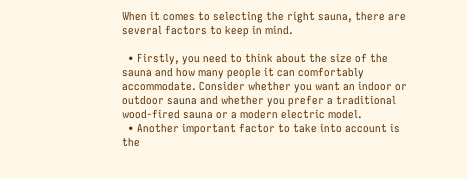When it comes to selecting the right sauna, there are several factors to keep in mind.

  • Firstly, you need to think about the size of the sauna and how many people it can comfortably accommodate. Consider whether you want an indoor or outdoor sauna and whether you prefer a traditional wood-fired sauna or a modern electric model.
  • Another important factor to take into account is the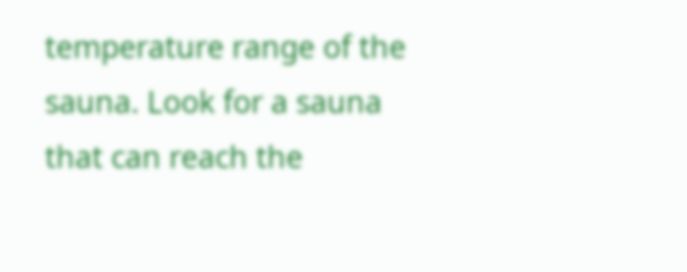temperature range of the sauna. Look for a sauna that can reach the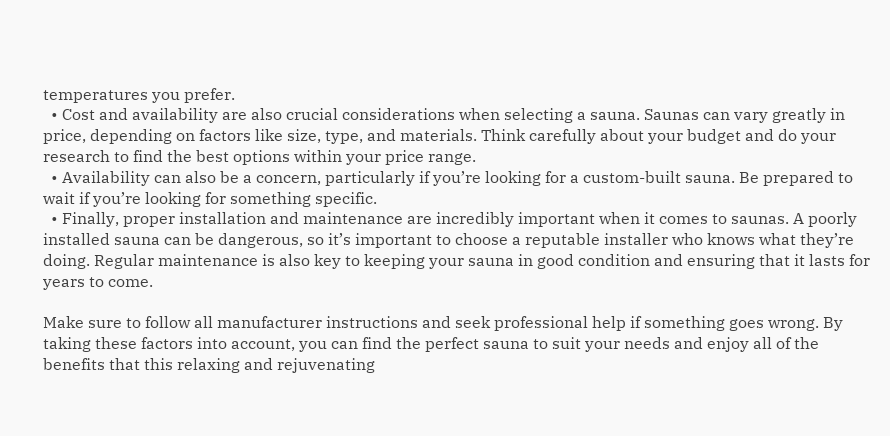temperatures you prefer.
  • Cost and availability are also crucial considerations when selecting a sauna. Saunas can vary greatly in price, depending on factors like size, type, and materials. Think carefully about your budget and do your research to find the best options within your price range.
  • Availability can also be a concern, particularly if you’re looking for a custom-built sauna. Be prepared to wait if you’re looking for something specific.
  • Finally, proper installation and maintenance are incredibly important when it comes to saunas. A poorly installed sauna can be dangerous, so it’s important to choose a reputable installer who knows what they’re doing. Regular maintenance is also key to keeping your sauna in good condition and ensuring that it lasts for years to come.

Make sure to follow all manufacturer instructions and seek professional help if something goes wrong. By taking these factors into account, you can find the perfect sauna to suit your needs and enjoy all of the benefits that this relaxing and rejuvenating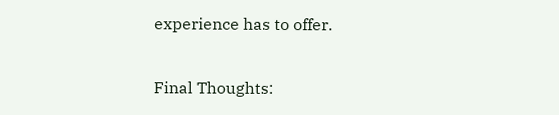experience has to offer.

Final Thoughts: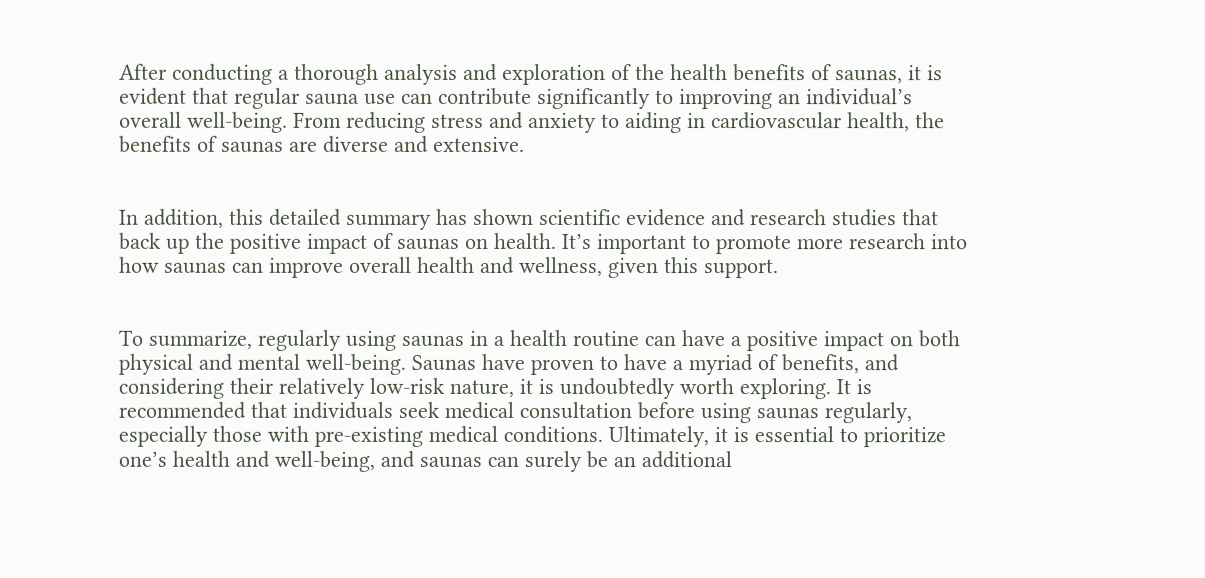After conducting a thorough analysis and exploration of the health benefits of saunas, it is evident that regular sauna use can contribute significantly to improving an individual’s overall well-being. From reducing stress and anxiety to aiding in cardiovascular health, the benefits of saunas are diverse and extensive.


In addition, this detailed summary has shown scientific evidence and research studies that back up the positive impact of saunas on health. It’s important to promote more research into how saunas can improve overall health and wellness, given this support.


To summarize, regularly using saunas in a health routine can have a positive impact on both physical and mental well-being. Saunas have proven to have a myriad of benefits, and considering their relatively low-risk nature, it is undoubtedly worth exploring. It is recommended that individuals seek medical consultation before using saunas regularly, especially those with pre-existing medical conditions. Ultimately, it is essential to prioritize one’s health and well-being, and saunas can surely be an additional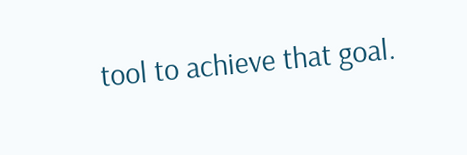tool to achieve that goal.